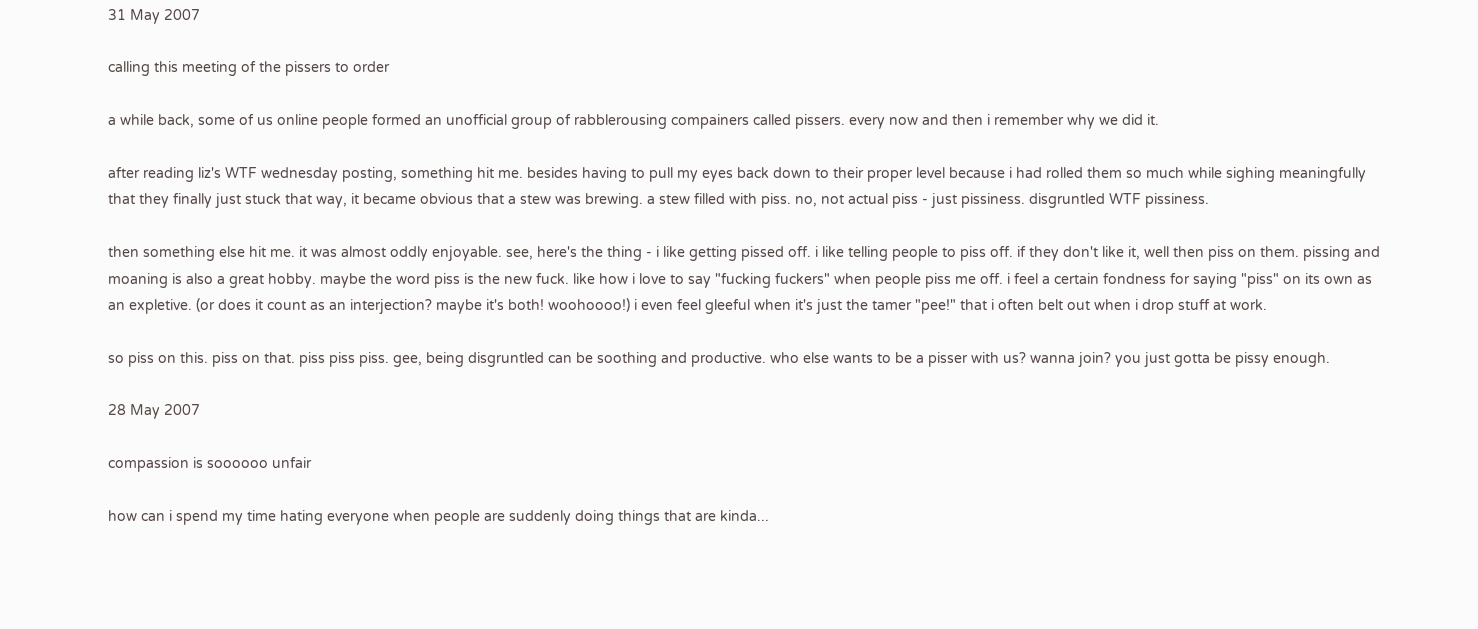31 May 2007

calling this meeting of the pissers to order

a while back, some of us online people formed an unofficial group of rabblerousing compainers called pissers. every now and then i remember why we did it.

after reading liz's WTF wednesday posting, something hit me. besides having to pull my eyes back down to their proper level because i had rolled them so much while sighing meaningfully that they finally just stuck that way, it became obvious that a stew was brewing. a stew filled with piss. no, not actual piss - just pissiness. disgruntled WTF pissiness.

then something else hit me. it was almost oddly enjoyable. see, here's the thing - i like getting pissed off. i like telling people to piss off. if they don't like it, well then piss on them. pissing and moaning is also a great hobby. maybe the word piss is the new fuck. like how i love to say "fucking fuckers" when people piss me off. i feel a certain fondness for saying "piss" on its own as an expletive. (or does it count as an interjection? maybe it's both! woohoooo!) i even feel gleeful when it's just the tamer "pee!" that i often belt out when i drop stuff at work.

so piss on this. piss on that. piss piss piss. gee, being disgruntled can be soothing and productive. who else wants to be a pisser with us? wanna join? you just gotta be pissy enough.

28 May 2007

compassion is soooooo unfair

how can i spend my time hating everyone when people are suddenly doing things that are kinda...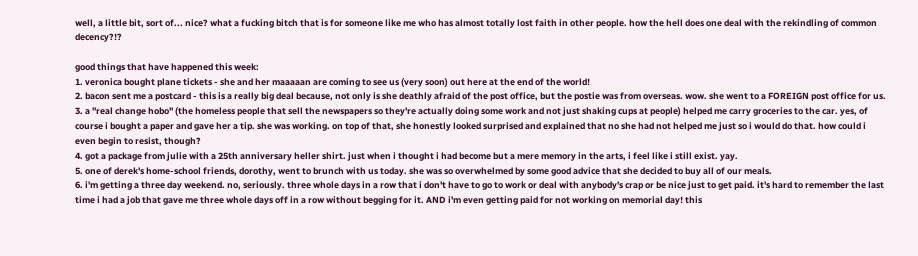well, a little bit, sort of... nice? what a fucking bitch that is for someone like me who has almost totally lost faith in other people. how the hell does one deal with the rekindling of common decency?!?

good things that have happened this week:
1. veronica bought plane tickets - she and her maaaaan are coming to see us (very soon) out here at the end of the world!
2. bacon sent me a postcard - this is a really big deal because, not only is she deathly afraid of the post office, but the postie was from overseas. wow. she went to a FOREIGN post office for us.
3. a "real change hobo" (the homeless people that sell the newspapers so they're actually doing some work and not just shaking cups at people) helped me carry groceries to the car. yes, of course i bought a paper and gave her a tip. she was working. on top of that, she honestly looked surprised and explained that no she had not helped me just so i would do that. how could i even begin to resist, though?
4. got a package from julie with a 25th anniversary heller shirt. just when i thought i had become but a mere memory in the arts, i feel like i still exist. yay.
5. one of derek's home-school friends, dorothy, went to brunch with us today. she was so overwhelmed by some good advice that she decided to buy all of our meals.
6. i'm getting a three day weekend. no, seriously. three whole days in a row that i don't have to go to work or deal with anybody's crap or be nice just to get paid. it's hard to remember the last time i had a job that gave me three whole days off in a row without begging for it. AND i'm even getting paid for not working on memorial day! this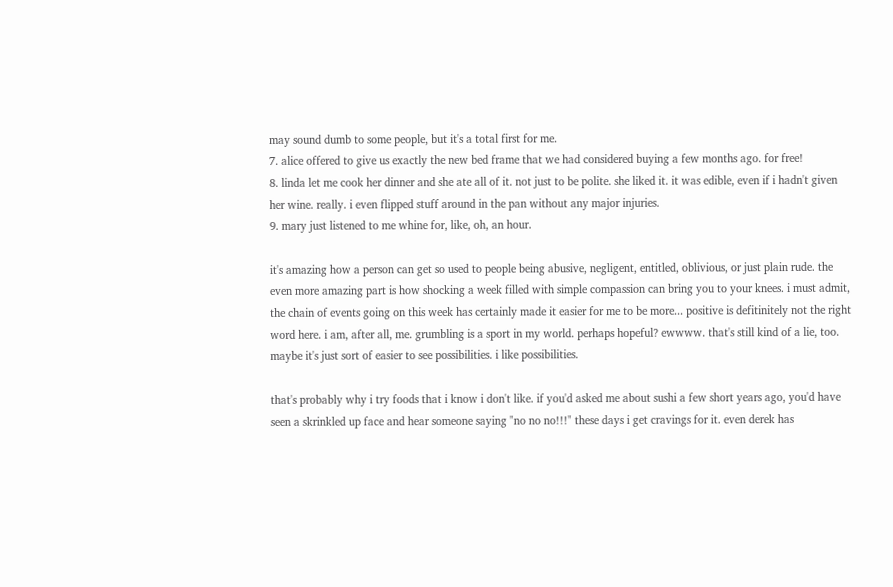may sound dumb to some people, but it's a total first for me.
7. alice offered to give us exactly the new bed frame that we had considered buying a few months ago. for free!
8. linda let me cook her dinner and she ate all of it. not just to be polite. she liked it. it was edible, even if i hadn't given her wine. really. i even flipped stuff around in the pan without any major injuries.
9. mary just listened to me whine for, like, oh, an hour.

it's amazing how a person can get so used to people being abusive, negligent, entitled, oblivious, or just plain rude. the even more amazing part is how shocking a week filled with simple compassion can bring you to your knees. i must admit, the chain of events going on this week has certainly made it easier for me to be more... positive is defitinitely not the right word here. i am, after all, me. grumbling is a sport in my world. perhaps hopeful? ewwww. that's still kind of a lie, too. maybe it's just sort of easier to see possibilities. i like possibilities.

that's probably why i try foods that i know i don't like. if you'd asked me about sushi a few short years ago, you'd have seen a skrinkled up face and hear someone saying "no no no!!!" these days i get cravings for it. even derek has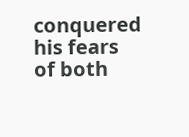conquered his fears of both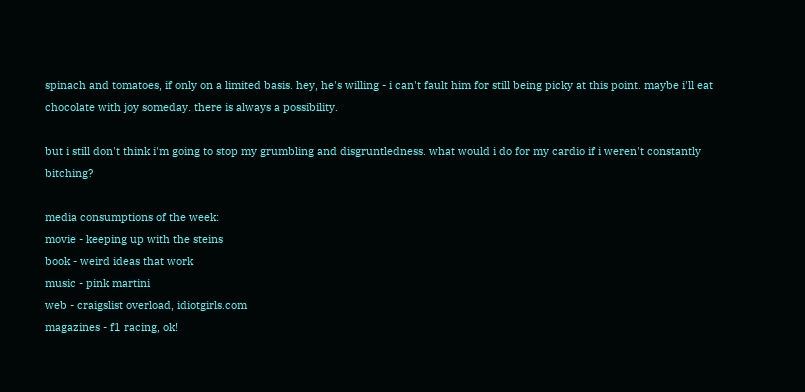spinach and tomatoes, if only on a limited basis. hey, he's willing - i can't fault him for still being picky at this point. maybe i'll eat chocolate with joy someday. there is always a possibility.

but i still don't think i'm going to stop my grumbling and disgruntledness. what would i do for my cardio if i weren't constantly bitching?

media consumptions of the week:
movie - keeping up with the steins
book - weird ideas that work
music - pink martini
web - craigslist overload, idiotgirls.com
magazines - f1 racing, ok!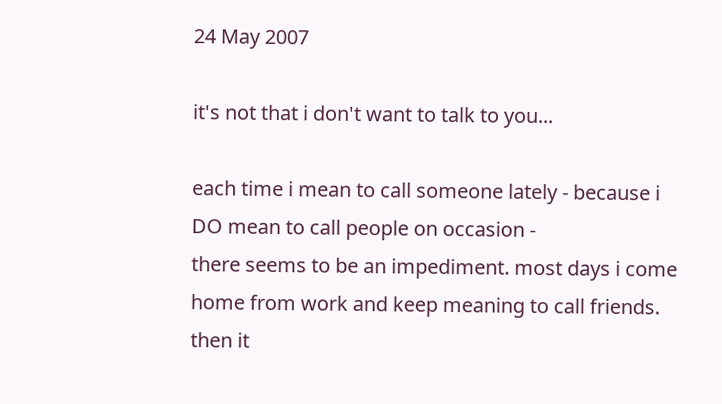24 May 2007

it's not that i don't want to talk to you...

each time i mean to call someone lately - because i DO mean to call people on occasion -
there seems to be an impediment. most days i come home from work and keep meaning to call friends. then it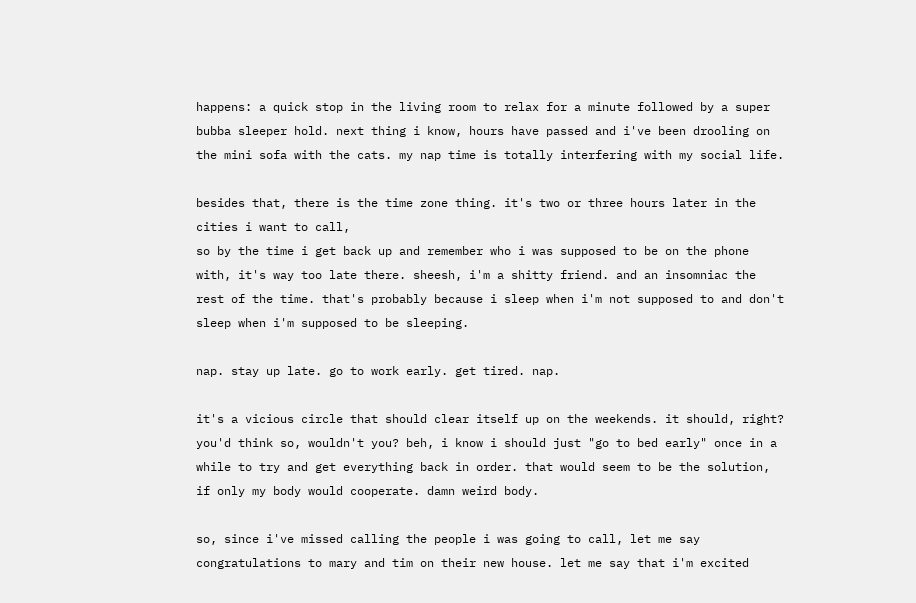happens: a quick stop in the living room to relax for a minute followed by a super bubba sleeper hold. next thing i know, hours have passed and i've been drooling on the mini sofa with the cats. my nap time is totally interfering with my social life.

besides that, there is the time zone thing. it's two or three hours later in the cities i want to call,
so by the time i get back up and remember who i was supposed to be on the phone with, it's way too late there. sheesh, i'm a shitty friend. and an insomniac the rest of the time. that's probably because i sleep when i'm not supposed to and don't sleep when i'm supposed to be sleeping.

nap. stay up late. go to work early. get tired. nap.

it's a vicious circle that should clear itself up on the weekends. it should, right? you'd think so, wouldn't you? beh, i know i should just "go to bed early" once in a while to try and get everything back in order. that would seem to be the solution, if only my body would cooperate. damn weird body.

so, since i've missed calling the people i was going to call, let me say congratulations to mary and tim on their new house. let me say that i'm excited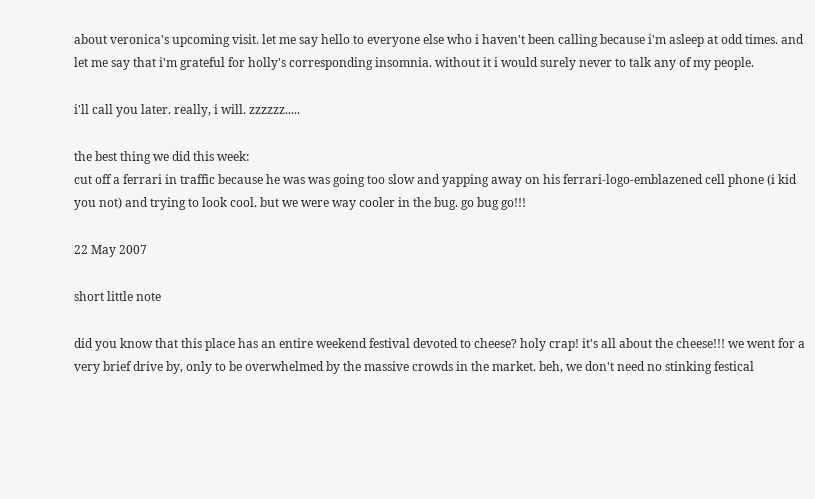about veronica's upcoming visit. let me say hello to everyone else who i haven't been calling because i'm asleep at odd times. and let me say that i'm grateful for holly's corresponding insomnia. without it i would surely never to talk any of my people.

i'll call you later. really, i will. zzzzzz.....

the best thing we did this week:
cut off a ferrari in traffic because he was was going too slow and yapping away on his ferrari-logo-emblazened cell phone (i kid you not) and trying to look cool. but we were way cooler in the bug. go bug go!!!

22 May 2007

short little note

did you know that this place has an entire weekend festival devoted to cheese? holy crap! it's all about the cheese!!! we went for a very brief drive by, only to be overwhelmed by the massive crowds in the market. beh, we don't need no stinking festical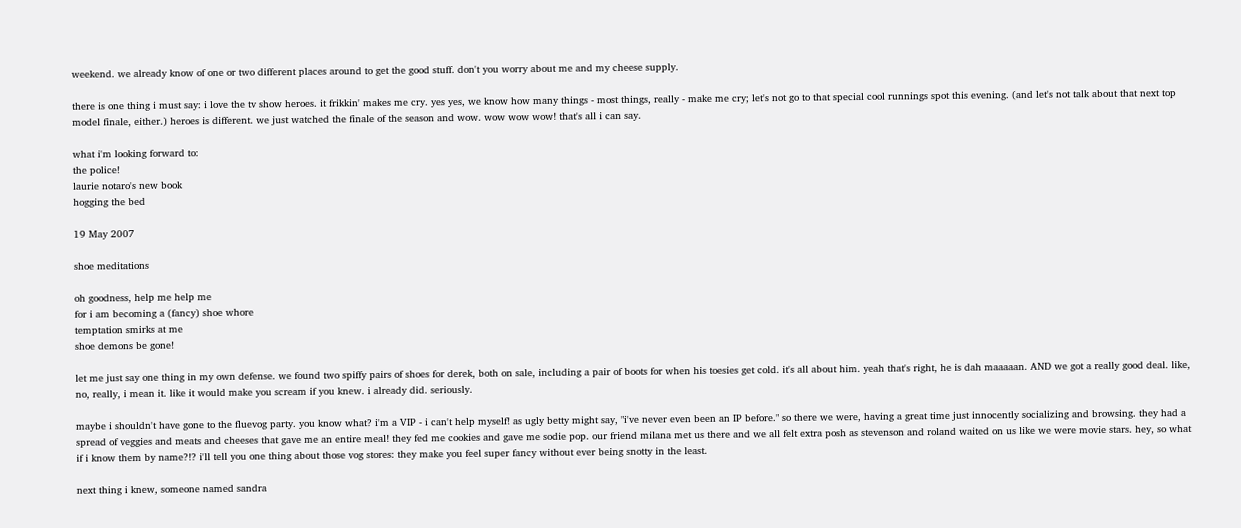weekend. we already know of one or two different places around to get the good stuff. don't you worry about me and my cheese supply.

there is one thing i must say: i love the tv show heroes. it frikkin' makes me cry. yes yes, we know how many things - most things, really - make me cry; let's not go to that special cool runnings spot this evening. (and let's not talk about that next top model finale, either.) heroes is different. we just watched the finale of the season and wow. wow wow wow! that's all i can say.

what i'm looking forward to:
the police!
laurie notaro's new book
hogging the bed

19 May 2007

shoe meditations

oh goodness, help me help me
for i am becoming a (fancy) shoe whore
temptation smirks at me
shoe demons be gone!

let me just say one thing in my own defense. we found two spiffy pairs of shoes for derek, both on sale, including a pair of boots for when his toesies get cold. it's all about him. yeah that's right, he is dah maaaaan. AND we got a really good deal. like, no, really, i mean it. like it would make you scream if you knew. i already did. seriously.

maybe i shouldn't have gone to the fluevog party. you know what? i'm a VIP - i can't help myself! as ugly betty might say, "i've never even been an IP before." so there we were, having a great time just innocently socializing and browsing. they had a spread of veggies and meats and cheeses that gave me an entire meal! they fed me cookies and gave me sodie pop. our friend milana met us there and we all felt extra posh as stevenson and roland waited on us like we were movie stars. hey, so what if i know them by name?!? i'll tell you one thing about those vog stores: they make you feel super fancy without ever being snotty in the least.

next thing i knew, someone named sandra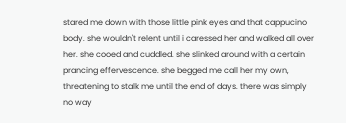stared me down with those little pink eyes and that cappucino body. she wouldn't relent until i caressed her and walked all over her. she cooed and cuddled. she slinked around with a certain prancing effervescence. she begged me call her my own, threatening to stalk me until the end of days. there was simply no way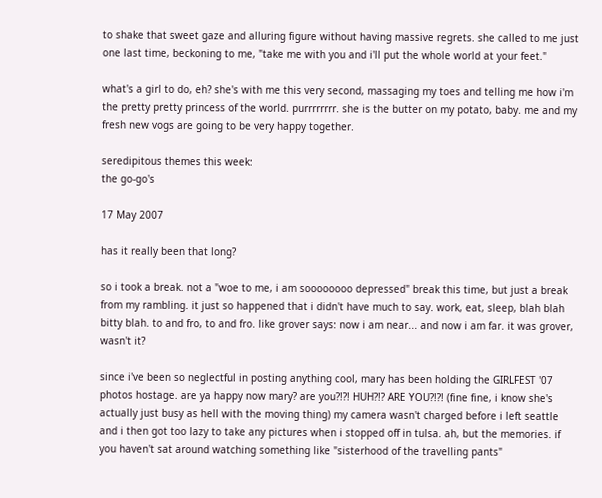to shake that sweet gaze and alluring figure without having massive regrets. she called to me just one last time, beckoning to me, "take me with you and i'll put the whole world at your feet."

what's a girl to do, eh? she's with me this very second, massaging my toes and telling me how i'm the pretty pretty princess of the world. purrrrrrrr. she is the butter on my potato, baby. me and my fresh new vogs are going to be very happy together.

seredipitous themes this week:
the go-go's

17 May 2007

has it really been that long?

so i took a break. not a "woe to me, i am soooooooo depressed" break this time, but just a break from my rambling. it just so happened that i didn't have much to say. work, eat, sleep, blah blah bitty blah. to and fro, to and fro. like grover says: now i am near... and now i am far. it was grover, wasn't it?

since i've been so neglectful in posting anything cool, mary has been holding the GIRLFEST '07 photos hostage. are ya happy now mary? are you?!?! HUH?!? ARE YOU?!?! (fine fine, i know she's actually just busy as hell with the moving thing) my camera wasn't charged before i left seattle and i then got too lazy to take any pictures when i stopped off in tulsa. ah, but the memories. if you haven't sat around watching something like "sisterhood of the travelling pants"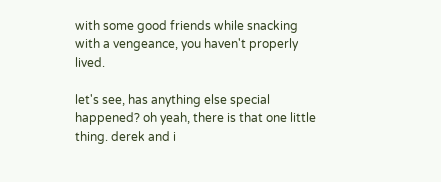with some good friends while snacking with a vengeance, you haven't properly lived.

let's see, has anything else special happened? oh yeah, there is that one little thing. derek and i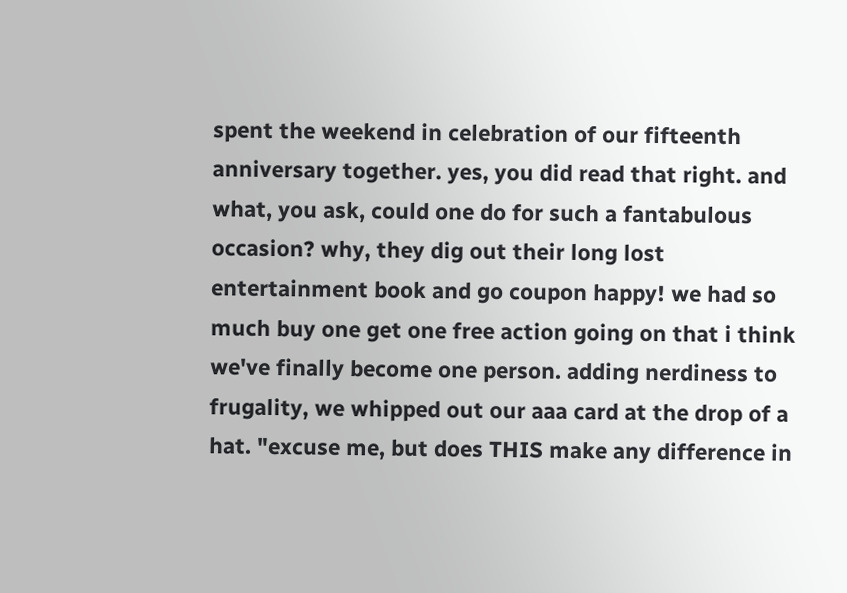spent the weekend in celebration of our fifteenth anniversary together. yes, you did read that right. and what, you ask, could one do for such a fantabulous occasion? why, they dig out their long lost entertainment book and go coupon happy! we had so much buy one get one free action going on that i think we've finally become one person. adding nerdiness to frugality, we whipped out our aaa card at the drop of a hat. "excuse me, but does THIS make any difference in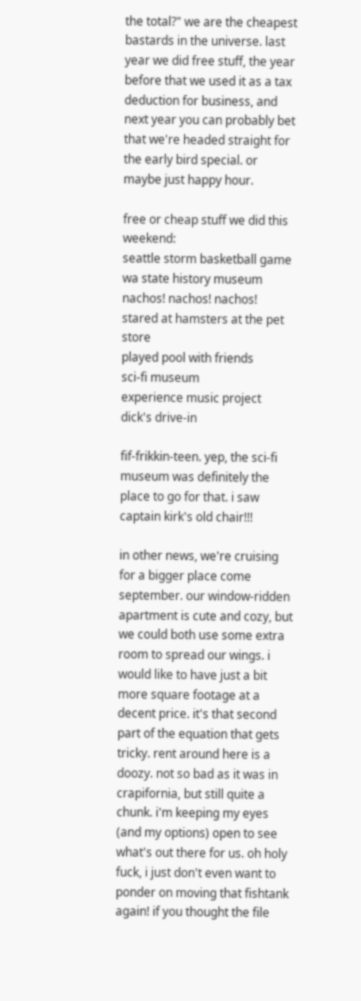the total?" we are the cheapest bastards in the universe. last year we did free stuff, the year before that we used it as a tax deduction for business, and next year you can probably bet that we're headed straight for the early bird special. or maybe just happy hour.

free or cheap stuff we did this weekend:
seattle storm basketball game
wa state history museum
nachos! nachos! nachos!
stared at hamsters at the pet store
played pool with friends
sci-fi museum
experience music project
dick's drive-in

fif-frikkin-teen. yep, the sci-fi museum was definitely the place to go for that. i saw captain kirk's old chair!!!

in other news, we're cruising for a bigger place come september. our window-ridden apartment is cute and cozy, but we could both use some extra room to spread our wings. i would like to have just a bit more square footage at a decent price. it's that second part of the equation that gets tricky. rent around here is a doozy. not so bad as it was in crapifornia, but still quite a chunk. i'm keeping my eyes (and my options) open to see what's out there for us. oh holy fuck, i just don't even want to ponder on moving that fishtank again! if you thought the file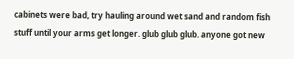cabinets were bad, try hauling around wet sand and random fish stuff until your arms get longer. glub glub glub. anyone got new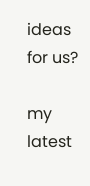ideas for us?

my latest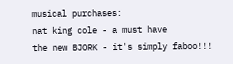musical purchases:
nat king cole - a must have
the new BJORK - it's simply faboo!!!